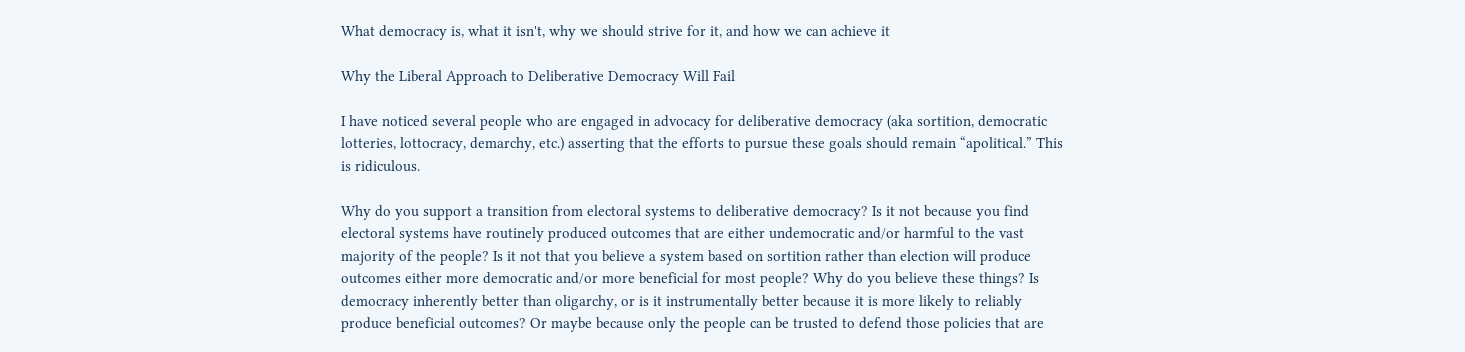What democracy is, what it isn't, why we should strive for it, and how we can achieve it

Why the Liberal Approach to Deliberative Democracy Will Fail

I have noticed several people who are engaged in advocacy for deliberative democracy (aka sortition, democratic lotteries, lottocracy, demarchy, etc.) asserting that the efforts to pursue these goals should remain “apolitical.” This is ridiculous.

Why do you support a transition from electoral systems to deliberative democracy? Is it not because you find electoral systems have routinely produced outcomes that are either undemocratic and/or harmful to the vast majority of the people? Is it not that you believe a system based on sortition rather than election will produce outcomes either more democratic and/or more beneficial for most people? Why do you believe these things? Is democracy inherently better than oligarchy, or is it instrumentally better because it is more likely to reliably produce beneficial outcomes? Or maybe because only the people can be trusted to defend those policies that are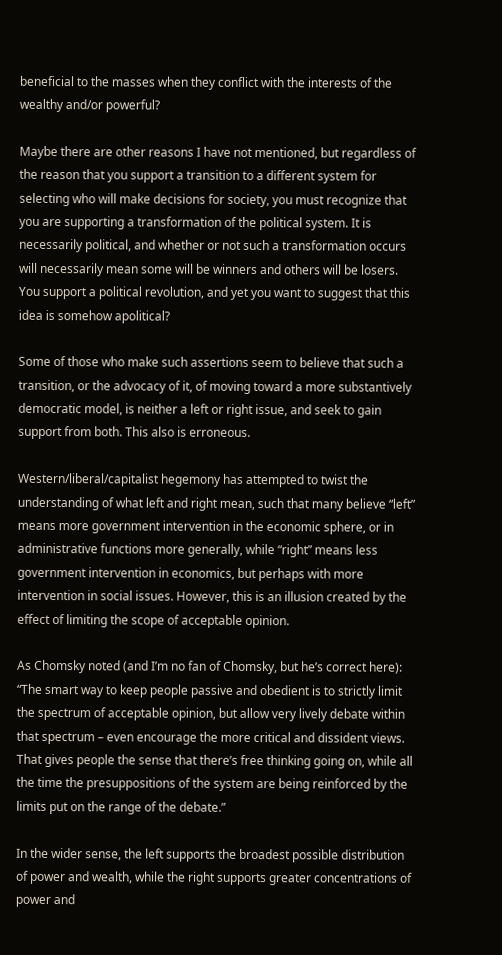beneficial to the masses when they conflict with the interests of the wealthy and/or powerful?

Maybe there are other reasons I have not mentioned, but regardless of the reason that you support a transition to a different system for selecting who will make decisions for society, you must recognize that you are supporting a transformation of the political system. It is necessarily political, and whether or not such a transformation occurs will necessarily mean some will be winners and others will be losers. You support a political revolution, and yet you want to suggest that this idea is somehow apolitical?

Some of those who make such assertions seem to believe that such a transition, or the advocacy of it, of moving toward a more substantively democratic model, is neither a left or right issue, and seek to gain support from both. This also is erroneous.

Western/liberal/capitalist hegemony has attempted to twist the understanding of what left and right mean, such that many believe “left” means more government intervention in the economic sphere, or in administrative functions more generally, while “right” means less government intervention in economics, but perhaps with more intervention in social issues. However, this is an illusion created by the effect of limiting the scope of acceptable opinion.

As Chomsky noted (and I’m no fan of Chomsky, but he’s correct here): “The smart way to keep people passive and obedient is to strictly limit the spectrum of acceptable opinion, but allow very lively debate within that spectrum – even encourage the more critical and dissident views. That gives people the sense that there’s free thinking going on, while all the time the presuppositions of the system are being reinforced by the limits put on the range of the debate.”

In the wider sense, the left supports the broadest possible distribution of power and wealth, while the right supports greater concentrations of power and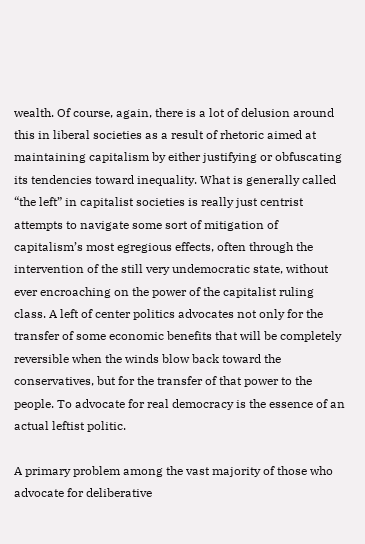wealth. Of course, again, there is a lot of delusion around this in liberal societies as a result of rhetoric aimed at maintaining capitalism by either justifying or obfuscating its tendencies toward inequality. What is generally called “the left” in capitalist societies is really just centrist attempts to navigate some sort of mitigation of capitalism’s most egregious effects, often through the intervention of the still very undemocratic state, without ever encroaching on the power of the capitalist ruling class. A left of center politics advocates not only for the transfer of some economic benefits that will be completely reversible when the winds blow back toward the conservatives, but for the transfer of that power to the people. To advocate for real democracy is the essence of an actual leftist politic.

A primary problem among the vast majority of those who advocate for deliberative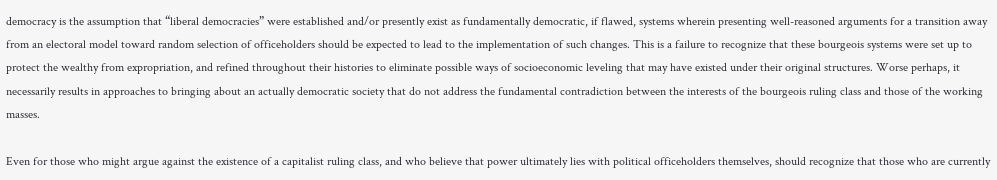democracy is the assumption that “liberal democracies” were established and/or presently exist as fundamentally democratic, if flawed, systems wherein presenting well-reasoned arguments for a transition away from an electoral model toward random selection of officeholders should be expected to lead to the implementation of such changes. This is a failure to recognize that these bourgeois systems were set up to protect the wealthy from expropriation, and refined throughout their histories to eliminate possible ways of socioeconomic leveling that may have existed under their original structures. Worse perhaps, it necessarily results in approaches to bringing about an actually democratic society that do not address the fundamental contradiction between the interests of the bourgeois ruling class and those of the working masses.

Even for those who might argue against the existence of a capitalist ruling class, and who believe that power ultimately lies with political officeholders themselves, should recognize that those who are currently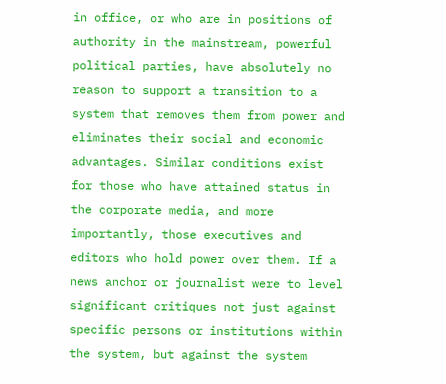in office, or who are in positions of authority in the mainstream, powerful political parties, have absolutely no reason to support a transition to a system that removes them from power and eliminates their social and economic advantages. Similar conditions exist for those who have attained status in the corporate media, and more importantly, those executives and editors who hold power over them. If a news anchor or journalist were to level significant critiques not just against specific persons or institutions within the system, but against the system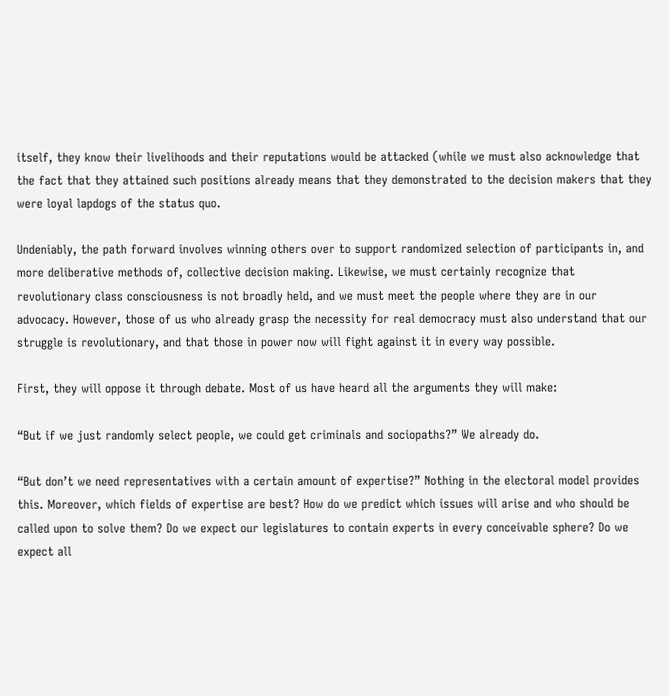itself, they know their livelihoods and their reputations would be attacked (while we must also acknowledge that the fact that they attained such positions already means that they demonstrated to the decision makers that they were loyal lapdogs of the status quo.

Undeniably, the path forward involves winning others over to support randomized selection of participants in, and more deliberative methods of, collective decision making. Likewise, we must certainly recognize that revolutionary class consciousness is not broadly held, and we must meet the people where they are in our advocacy. However, those of us who already grasp the necessity for real democracy must also understand that our struggle is revolutionary, and that those in power now will fight against it in every way possible.

First, they will oppose it through debate. Most of us have heard all the arguments they will make:

“But if we just randomly select people, we could get criminals and sociopaths?” We already do.

“But don’t we need representatives with a certain amount of expertise?” Nothing in the electoral model provides this. Moreover, which fields of expertise are best? How do we predict which issues will arise and who should be called upon to solve them? Do we expect our legislatures to contain experts in every conceivable sphere? Do we expect all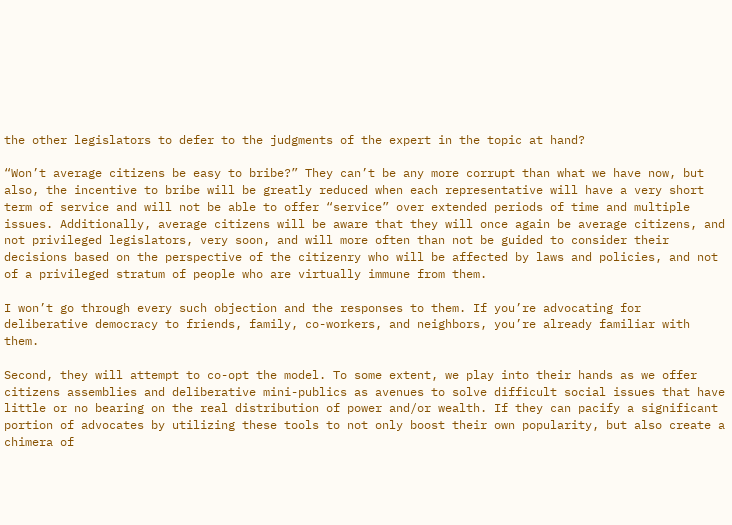the other legislators to defer to the judgments of the expert in the topic at hand?

“Won’t average citizens be easy to bribe?” They can’t be any more corrupt than what we have now, but also, the incentive to bribe will be greatly reduced when each representative will have a very short term of service and will not be able to offer “service” over extended periods of time and multiple issues. Additionally, average citizens will be aware that they will once again be average citizens, and not privileged legislators, very soon, and will more often than not be guided to consider their decisions based on the perspective of the citizenry who will be affected by laws and policies, and not of a privileged stratum of people who are virtually immune from them.

I won’t go through every such objection and the responses to them. If you’re advocating for deliberative democracy to friends, family, co-workers, and neighbors, you’re already familiar with them.

Second, they will attempt to co-opt the model. To some extent, we play into their hands as we offer citizens assemblies and deliberative mini-publics as avenues to solve difficult social issues that have little or no bearing on the real distribution of power and/or wealth. If they can pacify a significant portion of advocates by utilizing these tools to not only boost their own popularity, but also create a chimera of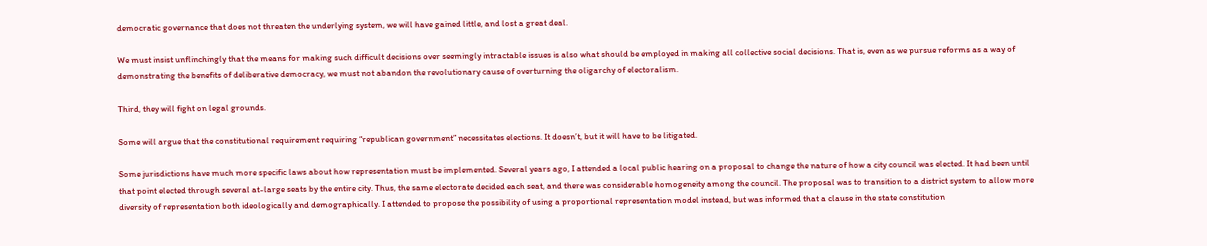democratic governance that does not threaten the underlying system, we will have gained little, and lost a great deal.

We must insist unflinchingly that the means for making such difficult decisions over seemingly intractable issues is also what should be employed in making all collective social decisions. That is, even as we pursue reforms as a way of demonstrating the benefits of deliberative democracy, we must not abandon the revolutionary cause of overturning the oligarchy of electoralism.

Third, they will fight on legal grounds.

Some will argue that the constitutional requirement requiring “republican government” necessitates elections. It doesn’t, but it will have to be litigated.

Some jurisdictions have much more specific laws about how representation must be implemented. Several years ago, I attended a local public hearing on a proposal to change the nature of how a city council was elected. It had been until that point elected through several at-large seats by the entire city. Thus, the same electorate decided each seat, and there was considerable homogeneity among the council. The proposal was to transition to a district system to allow more diversity of representation both ideologically and demographically. I attended to propose the possibility of using a proportional representation model instead, but was informed that a clause in the state constitution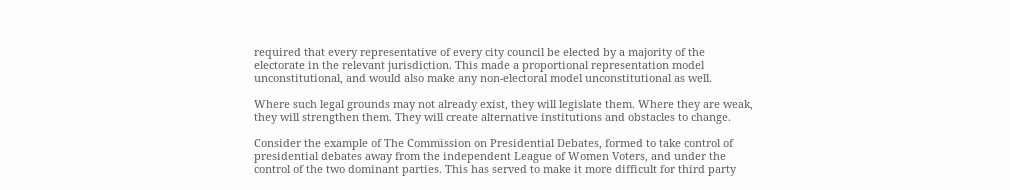required that every representative of every city council be elected by a majority of the electorate in the relevant jurisdiction. This made a proportional representation model unconstitutional, and would also make any non-electoral model unconstitutional as well.

Where such legal grounds may not already exist, they will legislate them. Where they are weak, they will strengthen them. They will create alternative institutions and obstacles to change.

Consider the example of The Commission on Presidential Debates, formed to take control of presidential debates away from the independent League of Women Voters, and under the control of the two dominant parties. This has served to make it more difficult for third party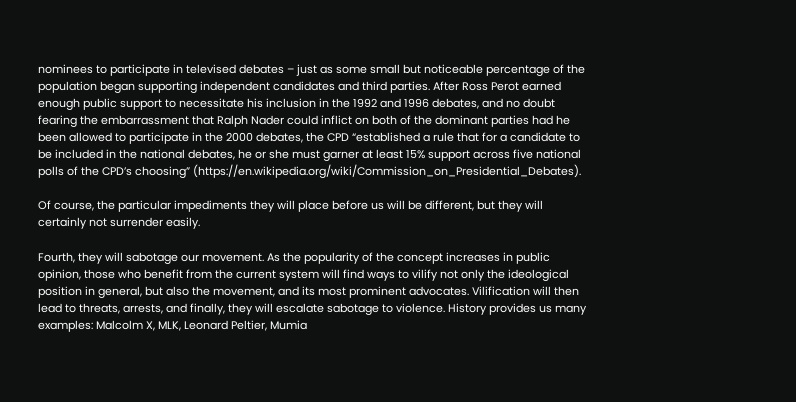nominees to participate in televised debates – just as some small but noticeable percentage of the population began supporting independent candidates and third parties. After Ross Perot earned enough public support to necessitate his inclusion in the 1992 and 1996 debates, and no doubt fearing the embarrassment that Ralph Nader could inflict on both of the dominant parties had he been allowed to participate in the 2000 debates, the CPD “established a rule that for a candidate to be included in the national debates, he or she must garner at least 15% support across five national polls of the CPD’s choosing” (https://en.wikipedia.org/wiki/Commission_on_Presidential_Debates).

Of course, the particular impediments they will place before us will be different, but they will certainly not surrender easily.

Fourth, they will sabotage our movement. As the popularity of the concept increases in public opinion, those who benefit from the current system will find ways to vilify not only the ideological position in general, but also the movement, and its most prominent advocates. Vilification will then lead to threats, arrests, and finally, they will escalate sabotage to violence. History provides us many examples: Malcolm X, MLK, Leonard Peltier, Mumia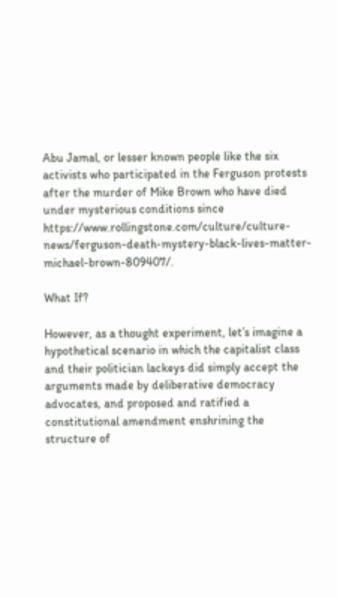Abu Jamal, or lesser known people like the six activists who participated in the Ferguson protests after the murder of Mike Brown who have died under mysterious conditions since https://www.rollingstone.com/culture/culture-news/ferguson-death-mystery-black-lives-matter-michael-brown-809407/.

What If?

However, as a thought experiment, let’s imagine a hypothetical scenario in which the capitalist class and their politician lackeys did simply accept the arguments made by deliberative democracy advocates, and proposed and ratified a constitutional amendment enshrining the structure of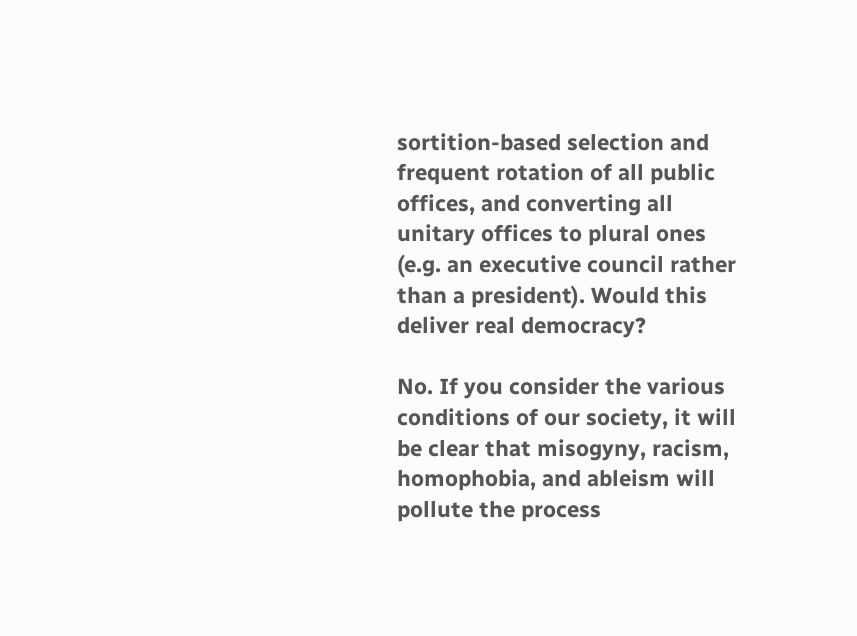sortition-based selection and frequent rotation of all public offices, and converting all unitary offices to plural ones (e.g. an executive council rather than a president). Would this deliver real democracy?

No. If you consider the various conditions of our society, it will be clear that misogyny, racism, homophobia, and ableism will pollute the process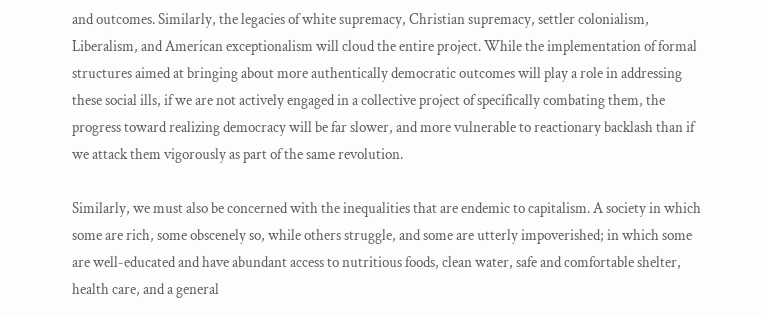and outcomes. Similarly, the legacies of white supremacy, Christian supremacy, settler colonialism, Liberalism, and American exceptionalism will cloud the entire project. While the implementation of formal structures aimed at bringing about more authentically democratic outcomes will play a role in addressing these social ills, if we are not actively engaged in a collective project of specifically combating them, the progress toward realizing democracy will be far slower, and more vulnerable to reactionary backlash than if we attack them vigorously as part of the same revolution.

Similarly, we must also be concerned with the inequalities that are endemic to capitalism. A society in which some are rich, some obscenely so, while others struggle, and some are utterly impoverished; in which some are well-educated and have abundant access to nutritious foods, clean water, safe and comfortable shelter, health care, and a general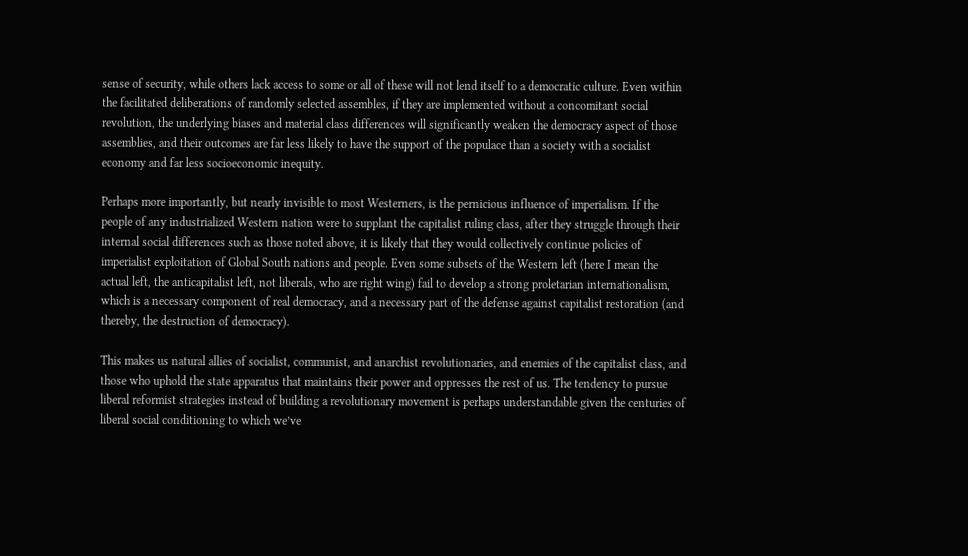sense of security, while others lack access to some or all of these will not lend itself to a democratic culture. Even within the facilitated deliberations of randomly selected assembles, if they are implemented without a concomitant social revolution, the underlying biases and material class differences will significantly weaken the democracy aspect of those assemblies, and their outcomes are far less likely to have the support of the populace than a society with a socialist economy and far less socioeconomic inequity.

Perhaps more importantly, but nearly invisible to most Westerners, is the pernicious influence of imperialism. If the people of any industrialized Western nation were to supplant the capitalist ruling class, after they struggle through their internal social differences such as those noted above, it is likely that they would collectively continue policies of imperialist exploitation of Global South nations and people. Even some subsets of the Western left (here I mean the actual left, the anticapitalist left, not liberals, who are right wing) fail to develop a strong proletarian internationalism, which is a necessary component of real democracy, and a necessary part of the defense against capitalist restoration (and thereby, the destruction of democracy).

This makes us natural allies of socialist, communist, and anarchist revolutionaries, and enemies of the capitalist class, and those who uphold the state apparatus that maintains their power and oppresses the rest of us. The tendency to pursue liberal reformist strategies instead of building a revolutionary movement is perhaps understandable given the centuries of liberal social conditioning to which we’ve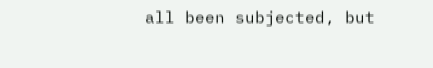all been subjected, but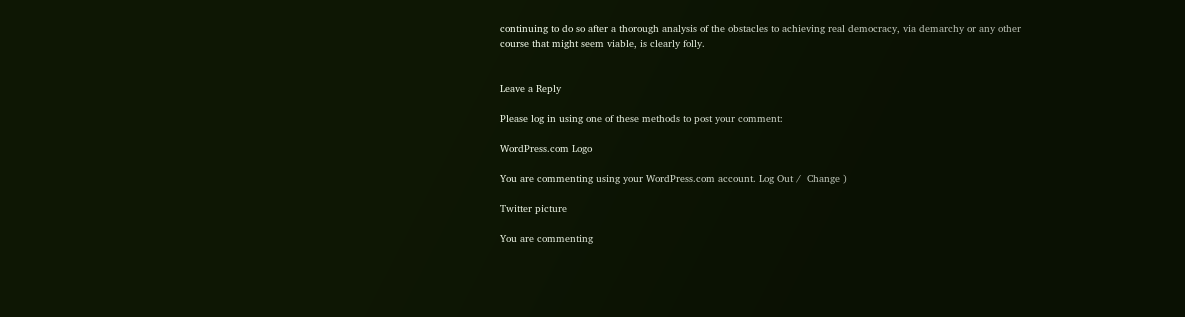continuing to do so after a thorough analysis of the obstacles to achieving real democracy, via demarchy or any other course that might seem viable, is clearly folly.


Leave a Reply

Please log in using one of these methods to post your comment:

WordPress.com Logo

You are commenting using your WordPress.com account. Log Out /  Change )

Twitter picture

You are commenting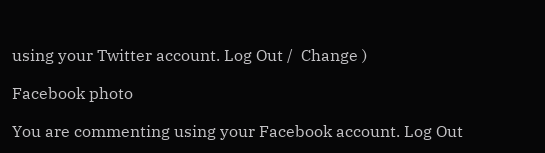using your Twitter account. Log Out /  Change )

Facebook photo

You are commenting using your Facebook account. Log Out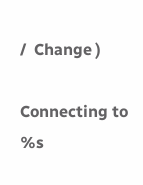/  Change )

Connecting to %s